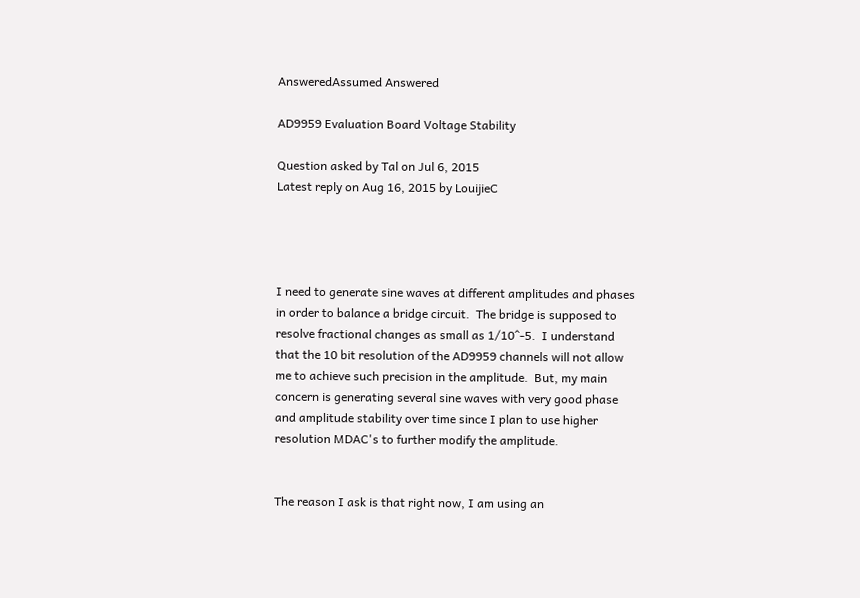AnsweredAssumed Answered

AD9959 Evaluation Board Voltage Stability

Question asked by Tal on Jul 6, 2015
Latest reply on Aug 16, 2015 by LouijieC




I need to generate sine waves at different amplitudes and phases in order to balance a bridge circuit.  The bridge is supposed to resolve fractional changes as small as 1/10^-5.  I understand that the 10 bit resolution of the AD9959 channels will not allow me to achieve such precision in the amplitude.  But, my main concern is generating several sine waves with very good phase and amplitude stability over time since I plan to use higher resolution MDAC's to further modify the amplitude.


The reason I ask is that right now, I am using an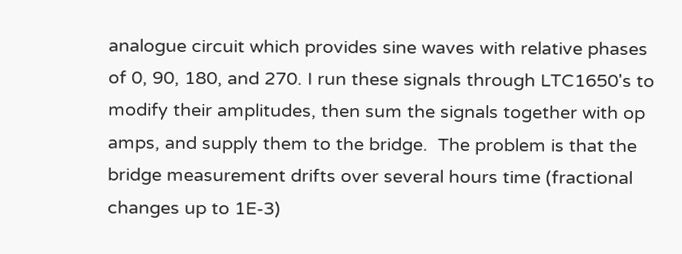analogue circuit which provides sine waves with relative phases of 0, 90, 180, and 270. I run these signals through LTC1650's to modify their amplitudes, then sum the signals together with op amps, and supply them to the bridge.  The problem is that the bridge measurement drifts over several hours time (fractional changes up to 1E-3)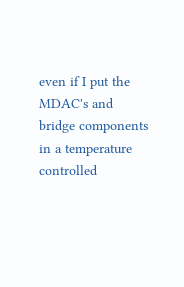even if I put the MDAC's and bridge components in a temperature controlled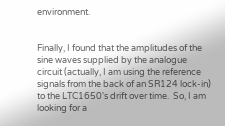environment.


Finally, I found that the amplitudes of the sine waves supplied by the analogue circuit (actually, I am using the reference signals from the back of an SR124 lock-in) to the LTC1650's drift over time.  So, I am looking for a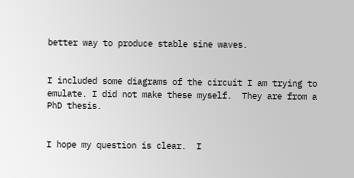better way to produce stable sine waves.


I included some diagrams of the circuit I am trying to emulate. I did not make these myself.  They are from a PhD thesis.


I hope my question is clear.  I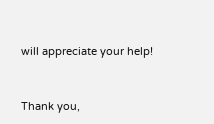will appreciate your help!


Thank you,